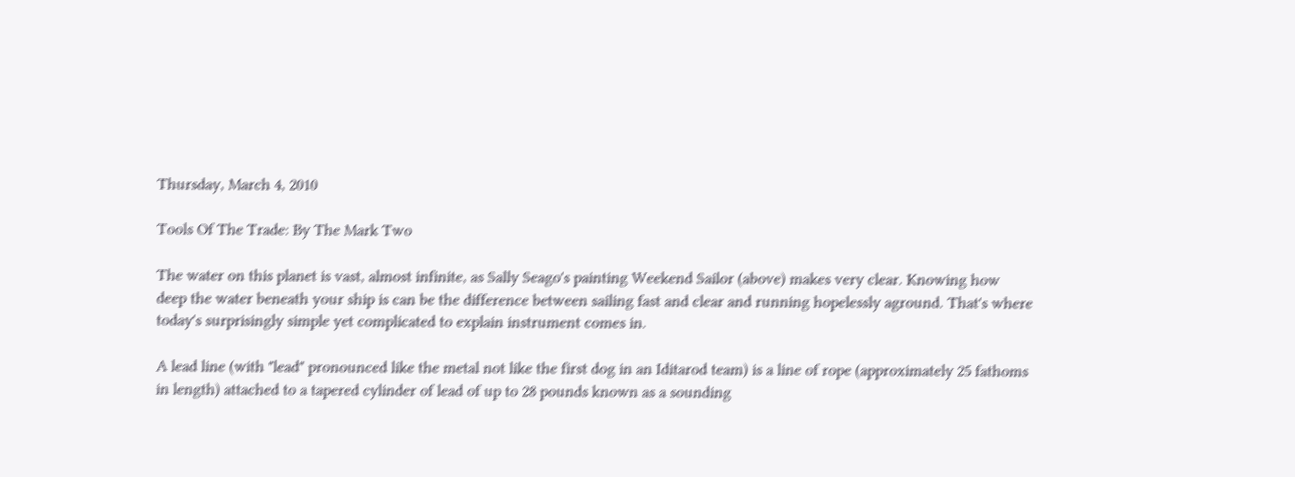Thursday, March 4, 2010

Tools Of The Trade: By The Mark Two

The water on this planet is vast, almost infinite, as Sally Seago's painting Weekend Sailor (above) makes very clear. Knowing how deep the water beneath your ship is can be the difference between sailing fast and clear and running hopelessly aground. That's where today's surprisingly simple yet complicated to explain instrument comes in.

A lead line (with "lead" pronounced like the metal not like the first dog in an Iditarod team) is a line of rope (approximately 25 fathoms in length) attached to a tapered cylinder of lead of up to 28 pounds known as a sounding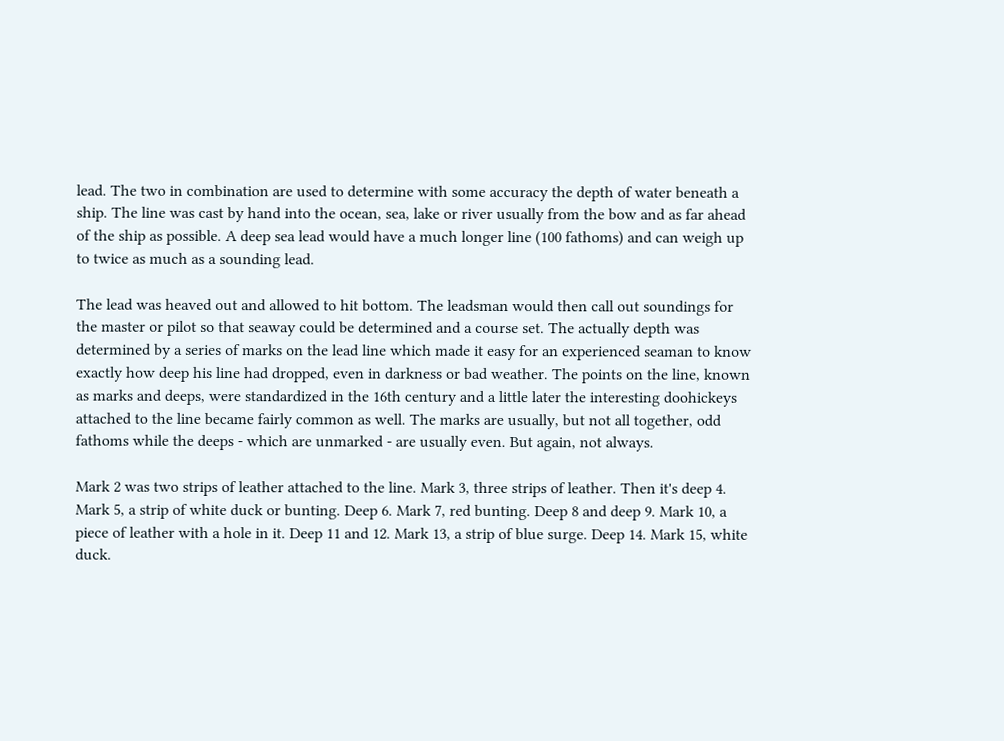lead. The two in combination are used to determine with some accuracy the depth of water beneath a ship. The line was cast by hand into the ocean, sea, lake or river usually from the bow and as far ahead of the ship as possible. A deep sea lead would have a much longer line (100 fathoms) and can weigh up to twice as much as a sounding lead.

The lead was heaved out and allowed to hit bottom. The leadsman would then call out soundings for the master or pilot so that seaway could be determined and a course set. The actually depth was determined by a series of marks on the lead line which made it easy for an experienced seaman to know exactly how deep his line had dropped, even in darkness or bad weather. The points on the line, known as marks and deeps, were standardized in the 16th century and a little later the interesting doohickeys attached to the line became fairly common as well. The marks are usually, but not all together, odd fathoms while the deeps - which are unmarked - are usually even. But again, not always.

Mark 2 was two strips of leather attached to the line. Mark 3, three strips of leather. Then it's deep 4. Mark 5, a strip of white duck or bunting. Deep 6. Mark 7, red bunting. Deep 8 and deep 9. Mark 10, a piece of leather with a hole in it. Deep 11 and 12. Mark 13, a strip of blue surge. Deep 14. Mark 15, white duck.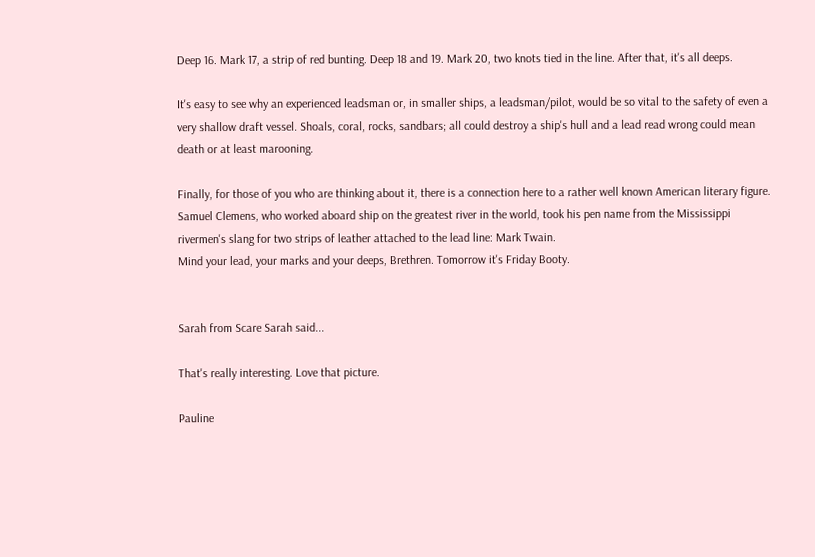Deep 16. Mark 17, a strip of red bunting. Deep 18 and 19. Mark 20, two knots tied in the line. After that, it's all deeps.

It's easy to see why an experienced leadsman or, in smaller ships, a leadsman/pilot, would be so vital to the safety of even a very shallow draft vessel. Shoals, coral, rocks, sandbars; all could destroy a ship's hull and a lead read wrong could mean death or at least marooning.

Finally, for those of you who are thinking about it, there is a connection here to a rather well known American literary figure.
Samuel Clemens, who worked aboard ship on the greatest river in the world, took his pen name from the Mississippi rivermen's slang for two strips of leather attached to the lead line: Mark Twain.
Mind your lead, your marks and your deeps, Brethren. Tomorrow it's Friday Booty.


Sarah from Scare Sarah said...

That's really interesting. Love that picture.

Pauline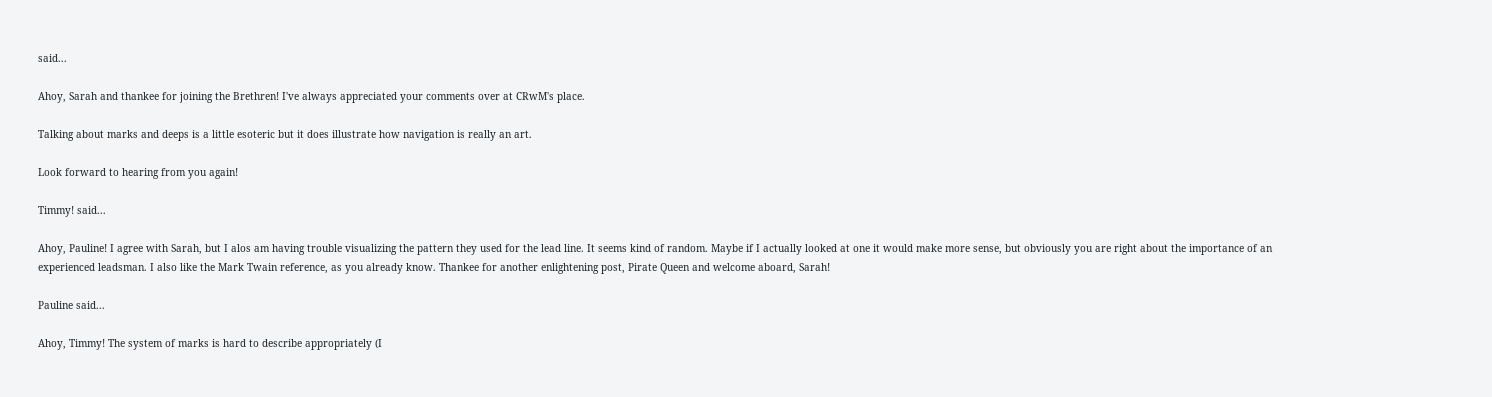said...

Ahoy, Sarah and thankee for joining the Brethren! I've always appreciated your comments over at CRwM's place.

Talking about marks and deeps is a little esoteric but it does illustrate how navigation is really an art.

Look forward to hearing from you again!

Timmy! said...

Ahoy, Pauline! I agree with Sarah, but I alos am having trouble visualizing the pattern they used for the lead line. It seems kind of random. Maybe if I actually looked at one it would make more sense, but obviously you are right about the importance of an experienced leadsman. I also like the Mark Twain reference, as you already know. Thankee for another enlightening post, Pirate Queen and welcome aboard, Sarah!

Pauline said...

Ahoy, Timmy! The system of marks is hard to describe appropriately (I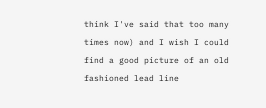think I've said that too many times now) and I wish I could find a good picture of an old fashioned lead line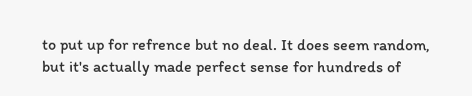to put up for refrence but no deal. It does seem random, but it's actually made perfect sense for hundreds of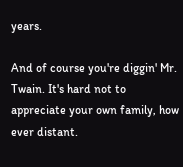years.

And of course you're diggin' Mr. Twain. It's hard not to appreciate your own family, how ever distant.